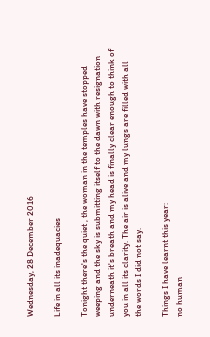Wednesday, 28 December 2016

Life in all its inadequacies

Tonight there's the quiet , the woman in the temples have stopped weeping and the sky is submitting itself to the dawn with resignation underneath it's breath and my head is finally clear enough to think of you in all its clarity. The air is alive and my lungs are filled with all the words I did not say.

Things I have learnt this year:
no human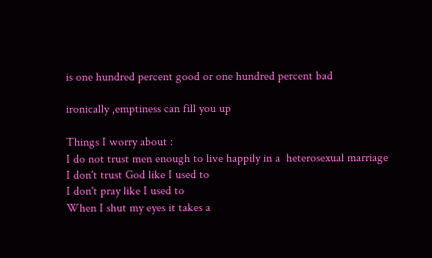is one hundred percent good or one hundred percent bad

ironically ,emptiness can fill you up

Things I worry about :
I do not trust men enough to live happily in a  heterosexual marriage
I don't trust God like I used to
I don't pray like I used to
When I shut my eyes it takes a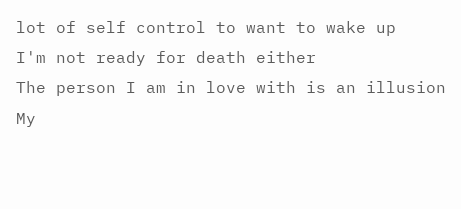lot of self control to want to wake up
I'm not ready for death either
The person I am in love with is an illusion
My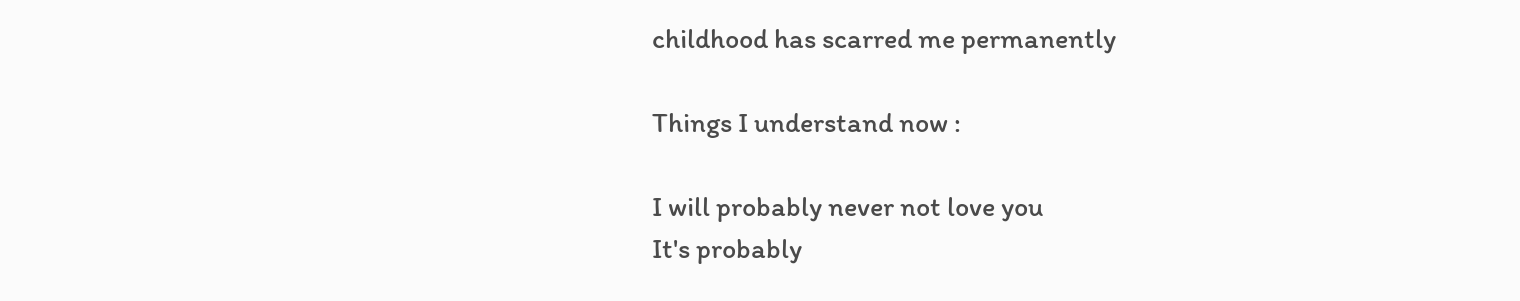childhood has scarred me permanently

Things I understand now :

I will probably never not love you
It's probably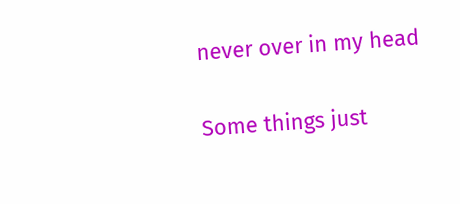never over in my head

Some things just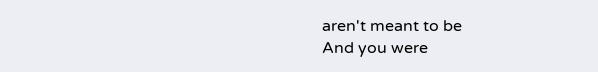aren't meant to be
And you were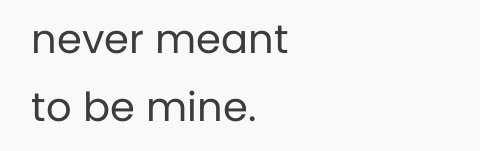never meant to be mine.